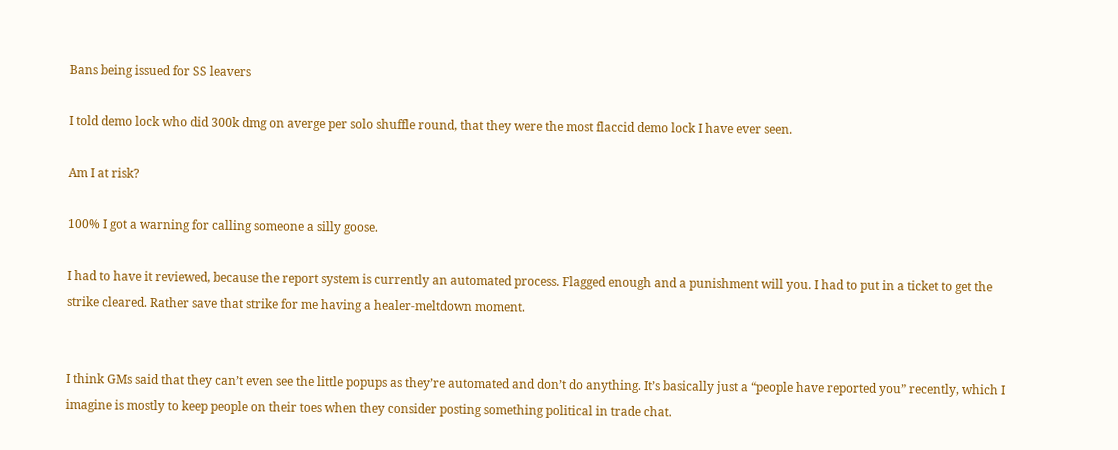Bans being issued for SS leavers

I told demo lock who did 300k dmg on averge per solo shuffle round, that they were the most flaccid demo lock I have ever seen.

Am I at risk?

100% I got a warning for calling someone a silly goose.

I had to have it reviewed, because the report system is currently an automated process. Flagged enough and a punishment will you. I had to put in a ticket to get the strike cleared. Rather save that strike for me having a healer-meltdown moment.


I think GMs said that they can’t even see the little popups as they’re automated and don’t do anything. It’s basically just a “people have reported you” recently, which I imagine is mostly to keep people on their toes when they consider posting something political in trade chat.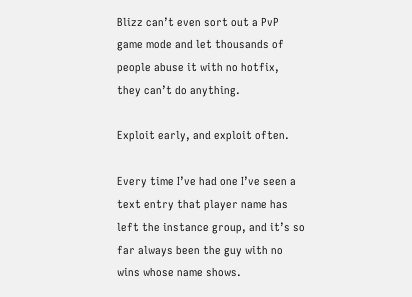Blizz can’t even sort out a PvP game mode and let thousands of people abuse it with no hotfix, they can’t do anything.

Exploit early, and exploit often.

Every time I’ve had one I’ve seen a text entry that player name has left the instance group, and it’s so far always been the guy with no wins whose name shows.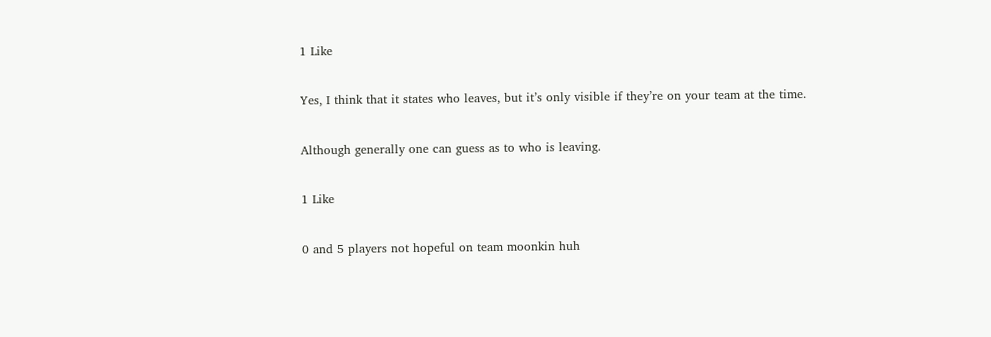1 Like

Yes, I think that it states who leaves, but it’s only visible if they’re on your team at the time.

Although generally one can guess as to who is leaving.

1 Like

0 and 5 players not hopeful on team moonkin huh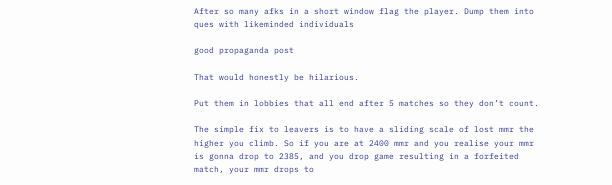After so many afks in a short window flag the player. Dump them into ques with likeminded individuals

good propaganda post

That would honestly be hilarious.

Put them in lobbies that all end after 5 matches so they don’t count.

The simple fix to leavers is to have a sliding scale of lost mmr the higher you climb. So if you are at 2400 mmr and you realise your mmr is gonna drop to 2385, and you drop game resulting in a forfeited match, your mmr drops to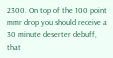2300. On top of the 100 point mmr drop you should receive a 30 minute deserter debuff, that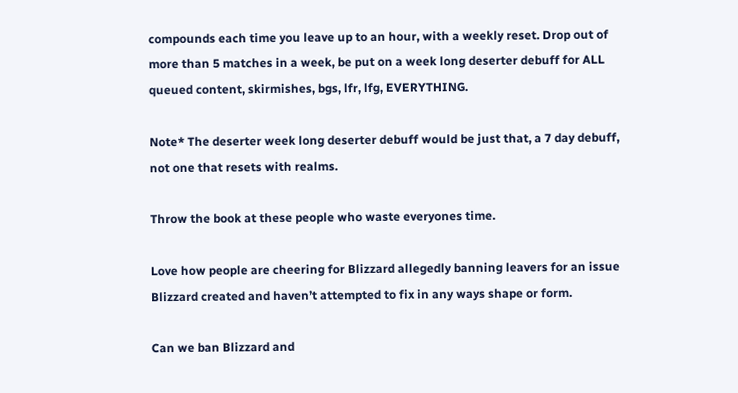compounds each time you leave up to an hour, with a weekly reset. Drop out of more than 5 matches in a week, be put on a week long deserter debuff for ALL queued content, skirmishes, bgs, lfr, lfg, EVERYTHING.

Note* The deserter week long deserter debuff would be just that, a 7 day debuff, not one that resets with realms.

Throw the book at these people who waste everyones time.

Love how people are cheering for Blizzard allegedly banning leavers for an issue Blizzard created and haven’t attempted to fix in any ways shape or form.

Can we ban Blizzard and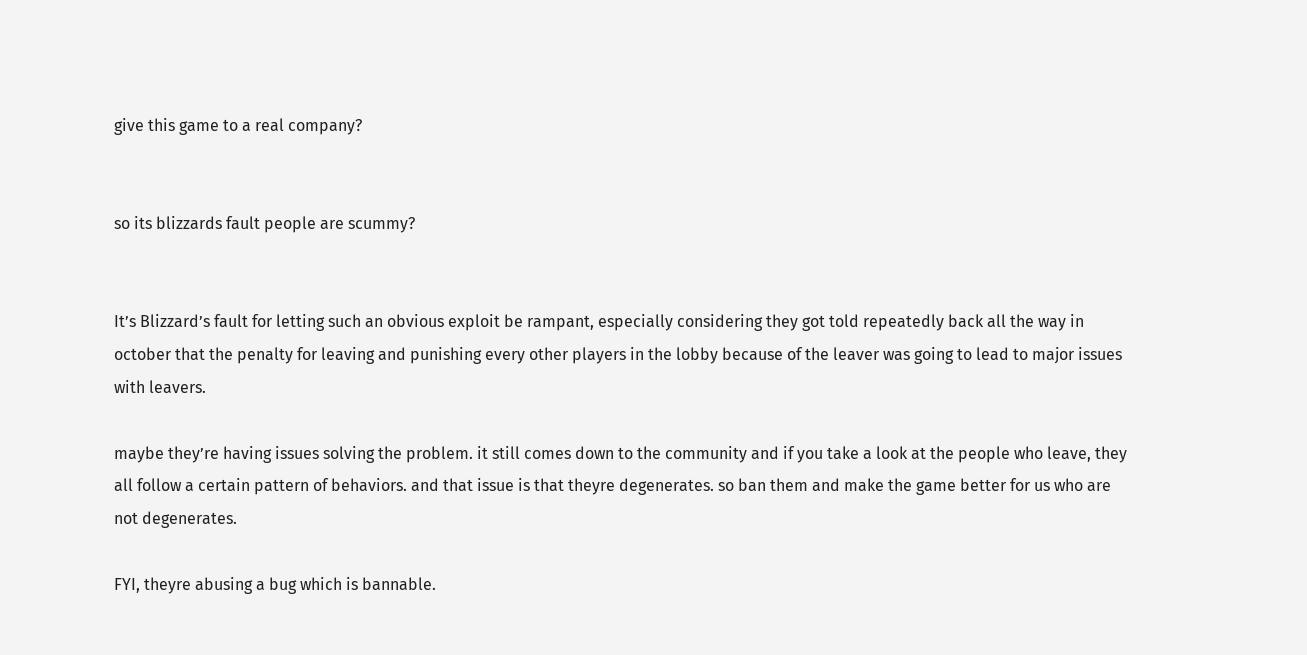give this game to a real company?


so its blizzards fault people are scummy?


It’s Blizzard’s fault for letting such an obvious exploit be rampant, especially considering they got told repeatedly back all the way in october that the penalty for leaving and punishing every other players in the lobby because of the leaver was going to lead to major issues with leavers.

maybe they’re having issues solving the problem. it still comes down to the community and if you take a look at the people who leave, they all follow a certain pattern of behaviors. and that issue is that theyre degenerates. so ban them and make the game better for us who are not degenerates.

FYI, theyre abusing a bug which is bannable.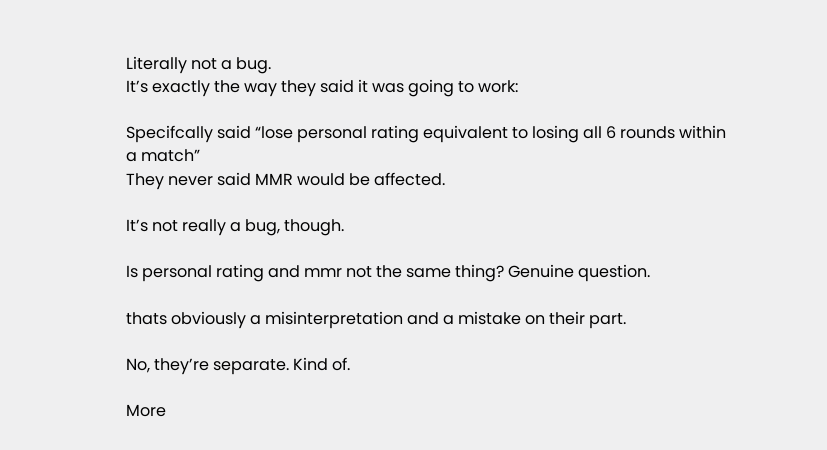Literally not a bug.
It’s exactly the way they said it was going to work:

Specifcally said “lose personal rating equivalent to losing all 6 rounds within a match”
They never said MMR would be affected.

It’s not really a bug, though.

Is personal rating and mmr not the same thing? Genuine question.

thats obviously a misinterpretation and a mistake on their part.

No, they’re separate. Kind of.

More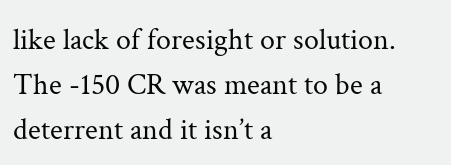like lack of foresight or solution. The -150 CR was meant to be a deterrent and it isn’t a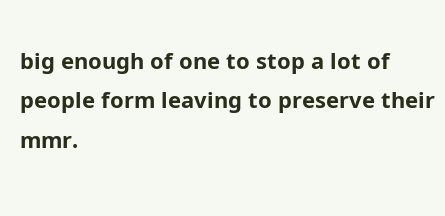big enough of one to stop a lot of people form leaving to preserve their mmr.